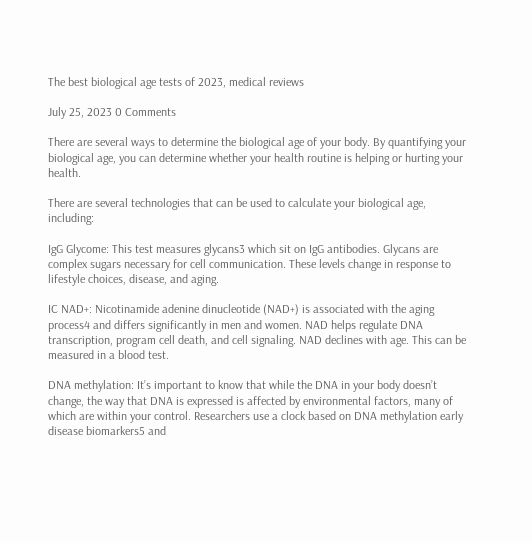The best biological age tests of 2023, medical reviews

July 25, 2023 0 Comments

There are several ways to determine the biological age of your body. By quantifying your biological age, you can determine whether your health routine is helping or hurting your health.

There are several technologies that can be used to calculate your biological age, including:

IgG Glycome: This test measures glycans3 which sit on IgG antibodies. Glycans are complex sugars necessary for cell communication. These levels change in response to lifestyle choices, disease, and aging.

IC NAD+: Nicotinamide adenine dinucleotide (NAD+) is associated with the aging process4 and differs significantly in men and women. NAD helps regulate DNA transcription, program cell death, and cell signaling. NAD declines with age. This can be measured in a blood test.

DNA methylation: It’s important to know that while the DNA in your body doesn’t change, the way that DNA is expressed is affected by environmental factors, many of which are within your control. Researchers use a clock based on DNA methylation early disease biomarkers5 and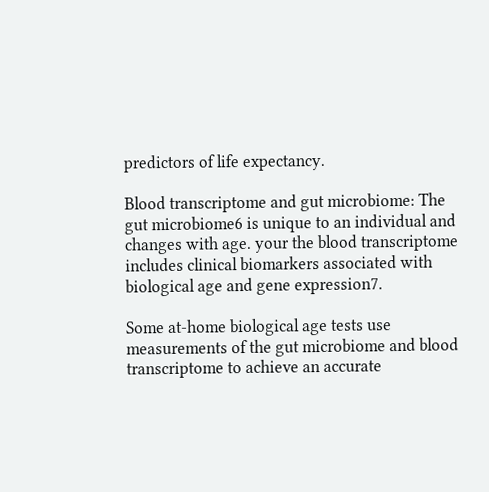predictors of life expectancy.

Blood transcriptome and gut microbiome: The gut microbiome6 is unique to an individual and changes with age. your the blood transcriptome includes clinical biomarkers associated with biological age and gene expression7.

Some at-home biological age tests use measurements of the gut microbiome and blood transcriptome to achieve an accurate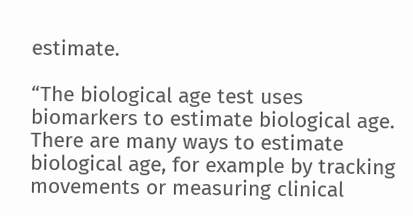estimate.

“The biological age test uses biomarkers to estimate biological age. There are many ways to estimate biological age, for example by tracking movements or measuring clinical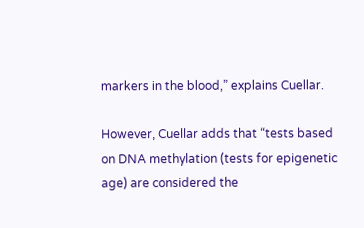markers in the blood,” explains Cuellar.

However, Cuellar adds that “tests based on DNA methylation (tests for epigenetic age) are considered the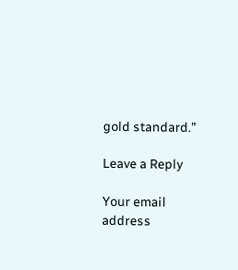gold standard.”

Leave a Reply

Your email address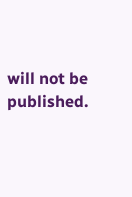will not be published.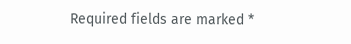Required fields are marked *